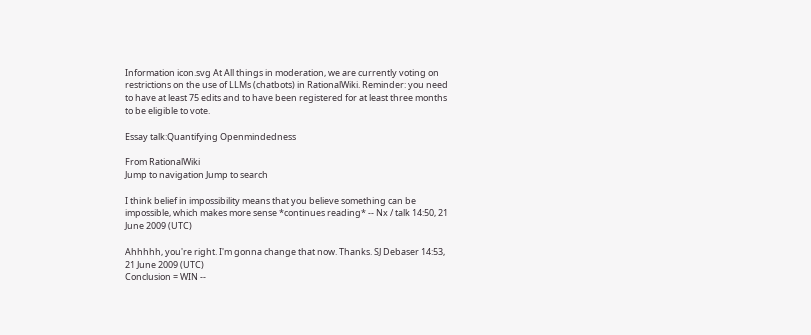Information icon.svg At All things in moderation, we are currently voting on restrictions on the use of LLMs (chatbots) in RationalWiki. Reminder: you need to have at least 75 edits and to have been registered for at least three months to be eligible to vote.

Essay talk:Quantifying Openmindedness

From RationalWiki
Jump to navigation Jump to search

I think belief in impossibility means that you believe something can be impossible, which makes more sense *continues reading* -- Nx / talk 14:50, 21 June 2009 (UTC)

Ahhhhh, you're right. I'm gonna change that now. Thanks. SJ Debaser 14:53, 21 June 2009 (UTC)
Conclusion = WIN --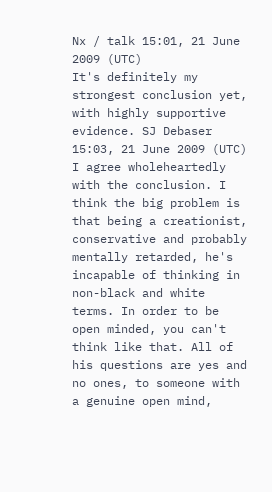Nx / talk 15:01, 21 June 2009 (UTC)
It's definitely my strongest conclusion yet, with highly supportive evidence. SJ Debaser 15:03, 21 June 2009 (UTC)
I agree wholeheartedly with the conclusion. I think the big problem is that being a creationist, conservative and probably mentally retarded, he's incapable of thinking in non-black and white terms. In order to be open minded, you can't think like that. All of his questions are yes and no ones, to someone with a genuine open mind,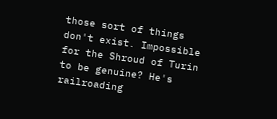those sort of things don't exist. Impossible for the Shroud of Turin to be genuine? He's railroading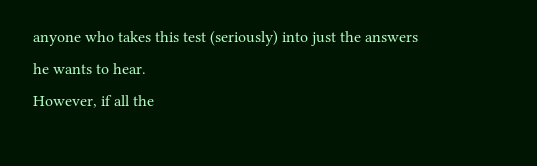anyone who takes this test (seriously) into just the answers he wants to hear.
However, if all the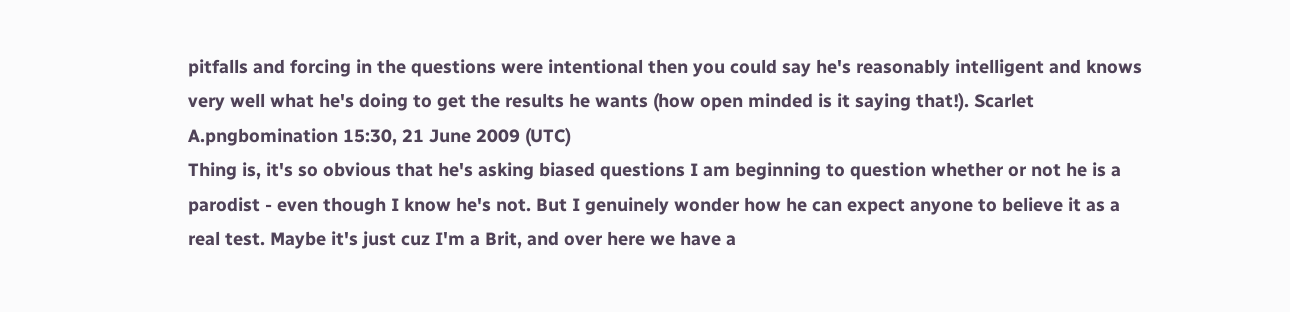pitfalls and forcing in the questions were intentional then you could say he's reasonably intelligent and knows very well what he's doing to get the results he wants (how open minded is it saying that!). Scarlet A.pngbomination 15:30, 21 June 2009 (UTC)
Thing is, it's so obvious that he's asking biased questions I am beginning to question whether or not he is a parodist - even though I know he's not. But I genuinely wonder how he can expect anyone to believe it as a real test. Maybe it's just cuz I'm a Brit, and over here we have a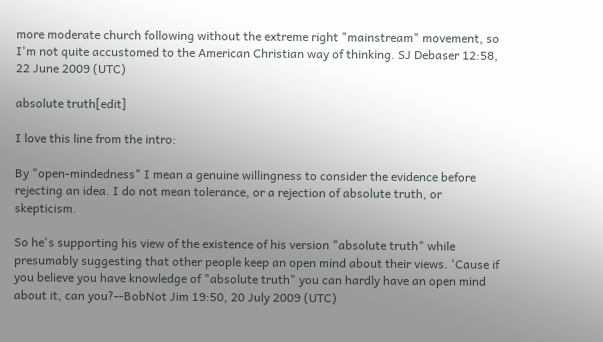more moderate church following without the extreme right "mainstream" movement, so I'm not quite accustomed to the American Christian way of thinking. SJ Debaser 12:58, 22 June 2009 (UTC)

absolute truth[edit]

I love this line from the intro:

By "open-mindedness" I mean a genuine willingness to consider the evidence before rejecting an idea. I do not mean tolerance, or a rejection of absolute truth, or skepticism.

So he's supporting his view of the existence of his version "absolute truth" while presumably suggesting that other people keep an open mind about their views. 'Cause if you believe you have knowledge of "absolute truth" you can hardly have an open mind about it, can you?--BobNot Jim 19:50, 20 July 2009 (UTC)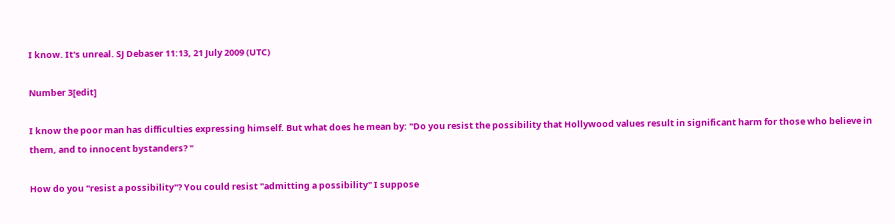I know. It's unreal. SJ Debaser 11:13, 21 July 2009 (UTC)

Number 3[edit]

I know the poor man has difficulties expressing himself. But what does he mean by: "Do you resist the possibility that Hollywood values result in significant harm for those who believe in them, and to innocent bystanders? "

How do you "resist a possibility"? You could resist "admitting a possibility" I suppose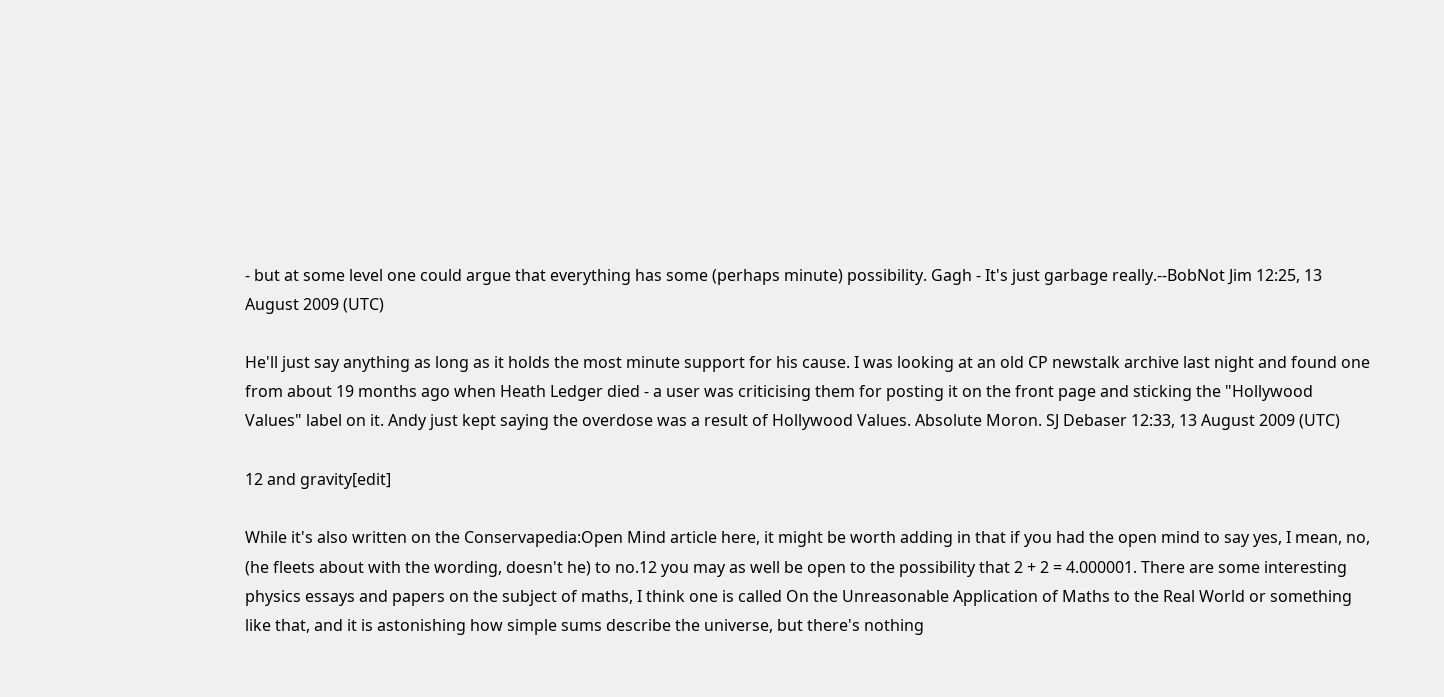- but at some level one could argue that everything has some (perhaps minute) possibility. Gagh - It's just garbage really.--BobNot Jim 12:25, 13 August 2009 (UTC)

He'll just say anything as long as it holds the most minute support for his cause. I was looking at an old CP newstalk archive last night and found one from about 19 months ago when Heath Ledger died - a user was criticising them for posting it on the front page and sticking the "Hollywood Values" label on it. Andy just kept saying the overdose was a result of Hollywood Values. Absolute Moron. SJ Debaser 12:33, 13 August 2009 (UTC)

12 and gravity[edit]

While it's also written on the Conservapedia:Open Mind article here, it might be worth adding in that if you had the open mind to say yes, I mean, no, (he fleets about with the wording, doesn't he) to no.12 you may as well be open to the possibility that 2 + 2 = 4.000001. There are some interesting physics essays and papers on the subject of maths, I think one is called On the Unreasonable Application of Maths to the Real World or something like that, and it is astonishing how simple sums describe the universe, but there's nothing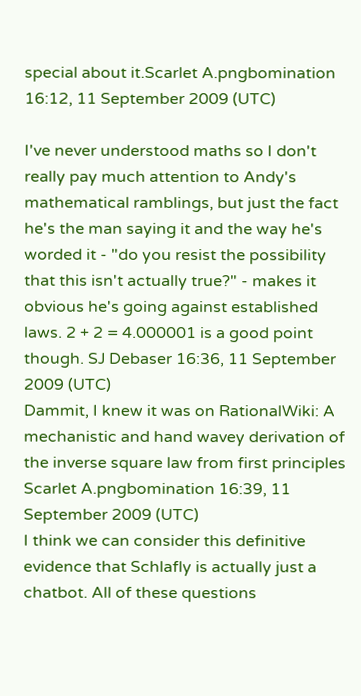special about it.Scarlet A.pngbomination 16:12, 11 September 2009 (UTC)

I've never understood maths so I don't really pay much attention to Andy's mathematical ramblings, but just the fact he's the man saying it and the way he's worded it - "do you resist the possibility that this isn't actually true?" - makes it obvious he's going against established laws. 2 + 2 = 4.000001 is a good point though. SJ Debaser 16:36, 11 September 2009 (UTC)
Dammit, I knew it was on RationalWiki: A mechanistic and hand wavey derivation of the inverse square law from first principles Scarlet A.pngbomination 16:39, 11 September 2009 (UTC)
I think we can consider this definitive evidence that Schlafly is actually just a chatbot. All of these questions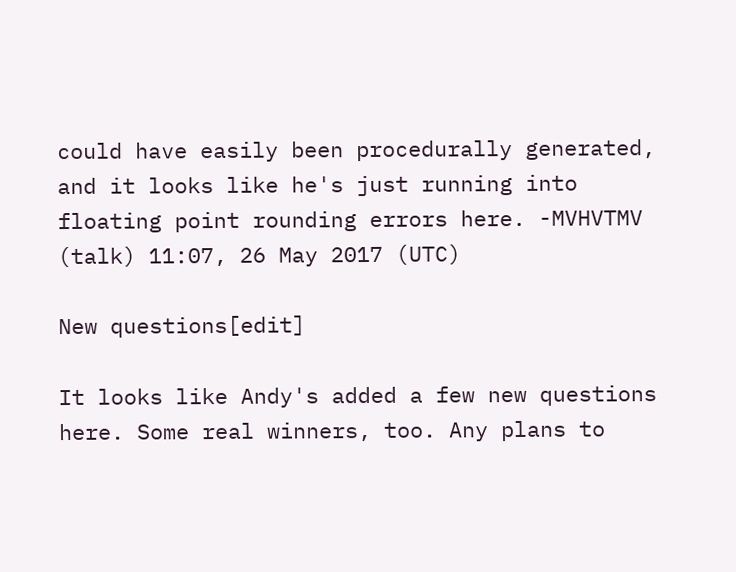could have easily been procedurally generated, and it looks like he's just running into floating point rounding errors here. -MVHVTMV (talk) 11:07, 26 May 2017 (UTC)

New questions[edit]

It looks like Andy's added a few new questions here. Some real winners, too. Any plans to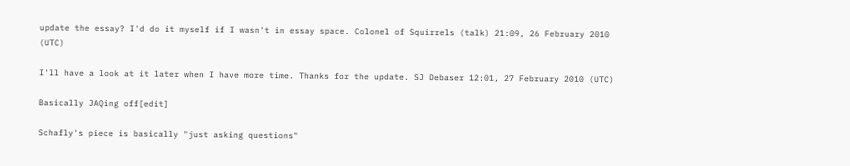update the essay? I'd do it myself if I wasn't in essay space. Colonel of Squirrels (talk) 21:09, 26 February 2010 (UTC)

I'll have a look at it later when I have more time. Thanks for the update. SJ Debaser 12:01, 27 February 2010 (UTC)

Basically JAQing off[edit]

Schafly's piece is basically "just asking questions"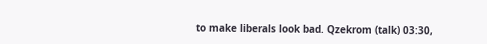to make liberals look bad. Qzekrom (talk) 03:30,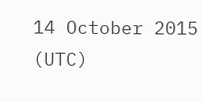14 October 2015 (UTC)